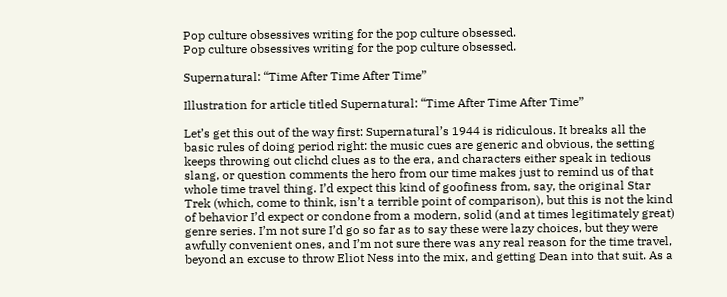Pop culture obsessives writing for the pop culture obsessed.
Pop culture obsessives writing for the pop culture obsessed.

Supernatural: “Time After Time After Time”

Illustration for article titled Supernatural: “Time After Time After Time”

Let’s get this out of the way first: Supernatural’s 1944 is ridiculous. It breaks all the basic rules of doing period right: the music cues are generic and obvious, the setting keeps throwing out clichd clues as to the era, and characters either speak in tedious slang, or question comments the hero from our time makes just to remind us of that whole time travel thing. I’d expect this kind of goofiness from, say, the original Star Trek (which, come to think, isn’t a terrible point of comparison), but this is not the kind of behavior I’d expect or condone from a modern, solid (and at times legitimately great) genre series. I’m not sure I’d go so far as to say these were lazy choices, but they were awfully convenient ones, and I’m not sure there was any real reason for the time travel, beyond an excuse to throw Eliot Ness into the mix, and getting Dean into that suit. As a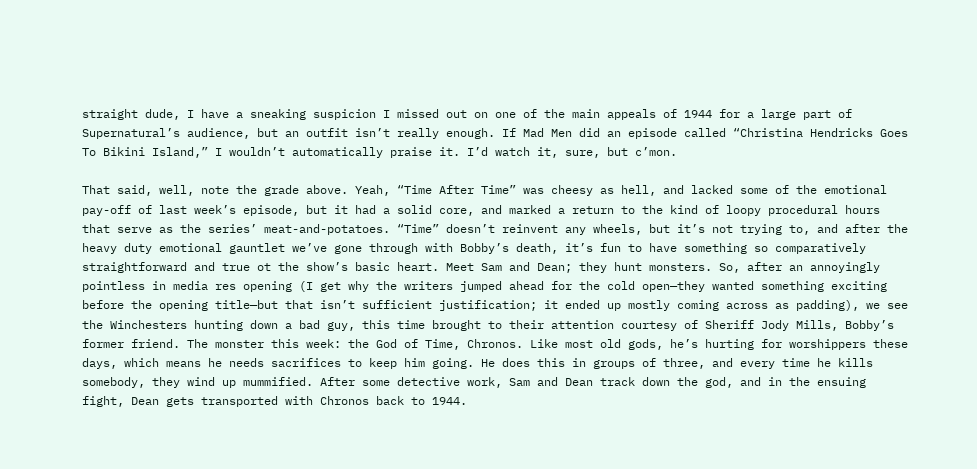straight dude, I have a sneaking suspicion I missed out on one of the main appeals of 1944 for a large part of Supernatural’s audience, but an outfit isn’t really enough. If Mad Men did an episode called “Christina Hendricks Goes To Bikini Island,” I wouldn’t automatically praise it. I’d watch it, sure, but c’mon.

That said, well, note the grade above. Yeah, “Time After Time” was cheesy as hell, and lacked some of the emotional pay-off of last week’s episode, but it had a solid core, and marked a return to the kind of loopy procedural hours that serve as the series’ meat-and-potatoes. “Time” doesn’t reinvent any wheels, but it’s not trying to, and after the heavy duty emotional gauntlet we’ve gone through with Bobby’s death, it’s fun to have something so comparatively straightforward and true ot the show’s basic heart. Meet Sam and Dean; they hunt monsters. So, after an annoyingly pointless in media res opening (I get why the writers jumped ahead for the cold open—they wanted something exciting before the opening title—but that isn’t sufficient justification; it ended up mostly coming across as padding), we see the Winchesters hunting down a bad guy, this time brought to their attention courtesy of Sheriff Jody Mills, Bobby’s former friend. The monster this week: the God of Time, Chronos. Like most old gods, he’s hurting for worshippers these days, which means he needs sacrifices to keep him going. He does this in groups of three, and every time he kills somebody, they wind up mummified. After some detective work, Sam and Dean track down the god, and in the ensuing fight, Dean gets transported with Chronos back to 1944.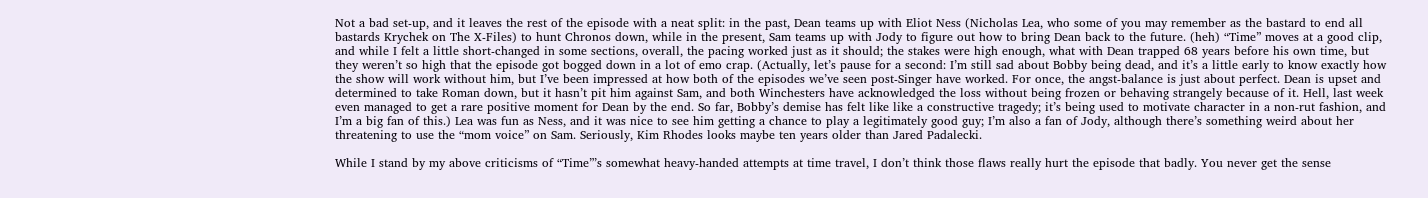Not a bad set-up, and it leaves the rest of the episode with a neat split: in the past, Dean teams up with Eliot Ness (Nicholas Lea, who some of you may remember as the bastard to end all bastards Krychek on The X-Files) to hunt Chronos down, while in the present, Sam teams up with Jody to figure out how to bring Dean back to the future. (heh) “Time” moves at a good clip, and while I felt a little short-changed in some sections, overall, the pacing worked just as it should; the stakes were high enough, what with Dean trapped 68 years before his own time, but they weren’t so high that the episode got bogged down in a lot of emo crap. (Actually, let’s pause for a second: I’m still sad about Bobby being dead, and it’s a little early to know exactly how the show will work without him, but I’ve been impressed at how both of the episodes we’ve seen post-Singer have worked. For once, the angst-balance is just about perfect. Dean is upset and determined to take Roman down, but it hasn’t pit him against Sam, and both Winchesters have acknowledged the loss without being frozen or behaving strangely because of it. Hell, last week even managed to get a rare positive moment for Dean by the end. So far, Bobby’s demise has felt like like a constructive tragedy; it’s being used to motivate character in a non-rut fashion, and I’m a big fan of this.) Lea was fun as Ness, and it was nice to see him getting a chance to play a legitimately good guy; I’m also a fan of Jody, although there’s something weird about her threatening to use the “mom voice” on Sam. Seriously, Kim Rhodes looks maybe ten years older than Jared Padalecki.

While I stand by my above criticisms of “Time”’s somewhat heavy-handed attempts at time travel, I don’t think those flaws really hurt the episode that badly. You never get the sense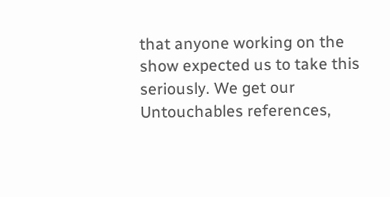that anyone working on the show expected us to take this seriously. We get our Untouchables references,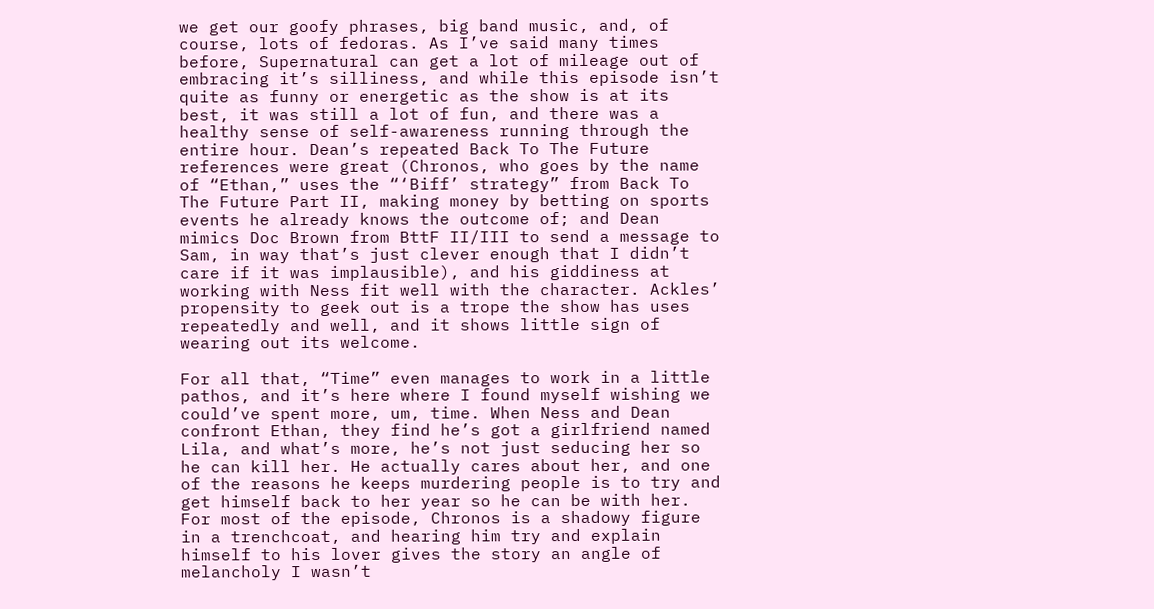we get our goofy phrases, big band music, and, of course, lots of fedoras. As I’ve said many times before, Supernatural can get a lot of mileage out of embracing it’s silliness, and while this episode isn’t quite as funny or energetic as the show is at its best, it was still a lot of fun, and there was a healthy sense of self-awareness running through the entire hour. Dean’s repeated Back To The Future references were great (Chronos, who goes by the name of “Ethan,” uses the “‘Biff’ strategy” from Back To The Future Part II, making money by betting on sports events he already knows the outcome of; and Dean mimics Doc Brown from BttF II/III to send a message to Sam, in way that’s just clever enough that I didn’t care if it was implausible), and his giddiness at working with Ness fit well with the character. Ackles’ propensity to geek out is a trope the show has uses repeatedly and well, and it shows little sign of wearing out its welcome.

For all that, “Time” even manages to work in a little pathos, and it’s here where I found myself wishing we could’ve spent more, um, time. When Ness and Dean confront Ethan, they find he’s got a girlfriend named Lila, and what’s more, he’s not just seducing her so he can kill her. He actually cares about her, and one of the reasons he keeps murdering people is to try and get himself back to her year so he can be with her. For most of the episode, Chronos is a shadowy figure in a trenchcoat, and hearing him try and explain himself to his lover gives the story an angle of melancholy I wasn’t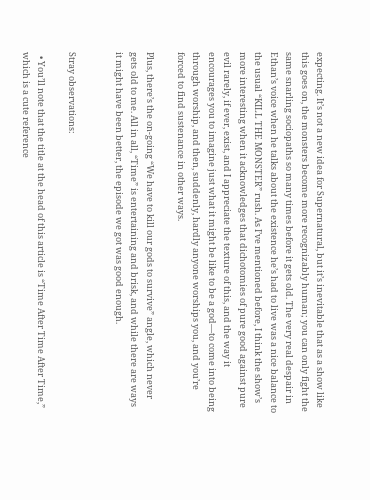expecting. It’s not a new idea for Supernatural, but it’s inevitable that as a show like this goes on, the monsters become more recognizably human; you can only fight the same snarling sociopaths so many times before it gets old. The very real despair in Ethan’s voice when he talks about the existence he’s had to live was a nice balance to the usual “KILL THE MONSTER” rush. As I’ve mentioned before, I think the show’s more interesting when it acknowledges that dichotomies of pure good against pure evil rarely, if ever, exist, and I appreciate the texture of this, and the way it encourages you to imagine just what it might be like to be a god—to come into being through worship, and then, suddenly, hardly anyone worships you, and you’re forced to find sustenance in other ways.

Plus, there’s the on-going “We have to kill our gods to survive” angle, which never gets old to me. All in all, “Time” is entertaining and brisk, and while there are ways it might have been better, the episode we got was good enough.


Stray observations:

  • You’ll note that the title at the head of this article is “Time After Time After Time,” which is a cute reference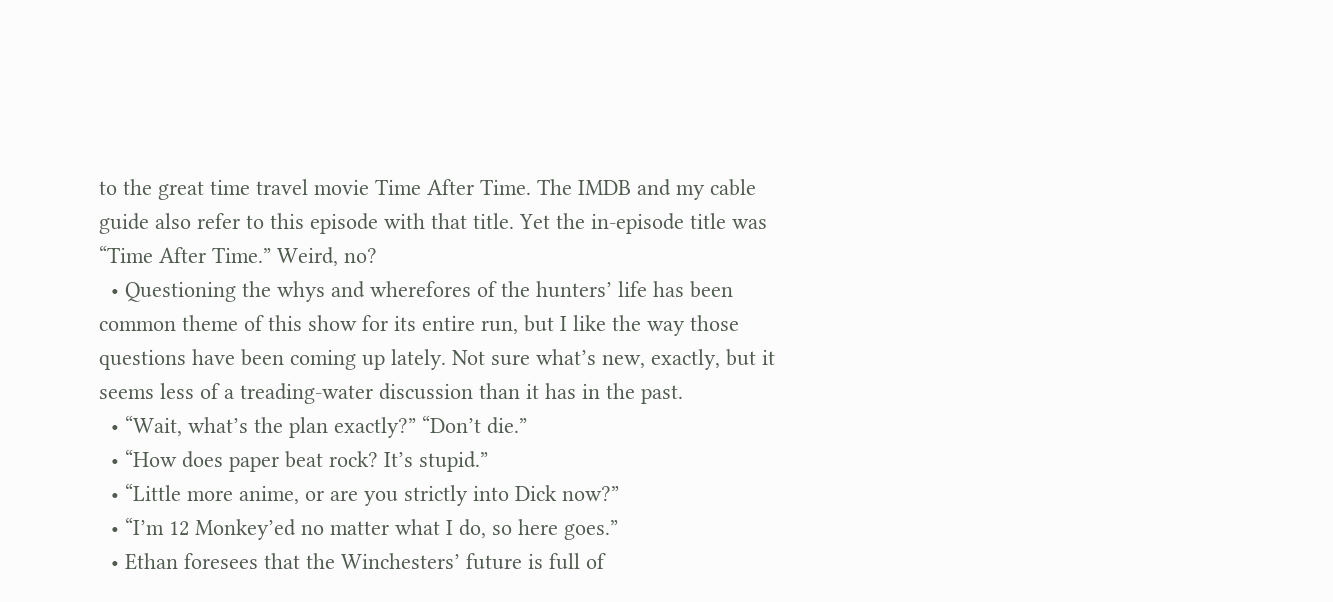to the great time travel movie Time After Time. The IMDB and my cable guide also refer to this episode with that title. Yet the in-episode title was “Time After Time.” Weird, no?
  • Questioning the whys and wherefores of the hunters’ life has been common theme of this show for its entire run, but I like the way those questions have been coming up lately. Not sure what’s new, exactly, but it seems less of a treading-water discussion than it has in the past.
  • “Wait, what’s the plan exactly?” “Don’t die.”
  • “How does paper beat rock? It’s stupid.”
  • “Little more anime, or are you strictly into Dick now?”
  • “I’m 12 Monkey’ed no matter what I do, so here goes.”
  • Ethan foresees that the Winchesters’ future is full of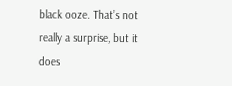black ooze. That’s not really a surprise, but it does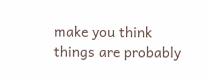make you think things are probably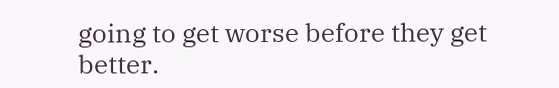going to get worse before they get better.